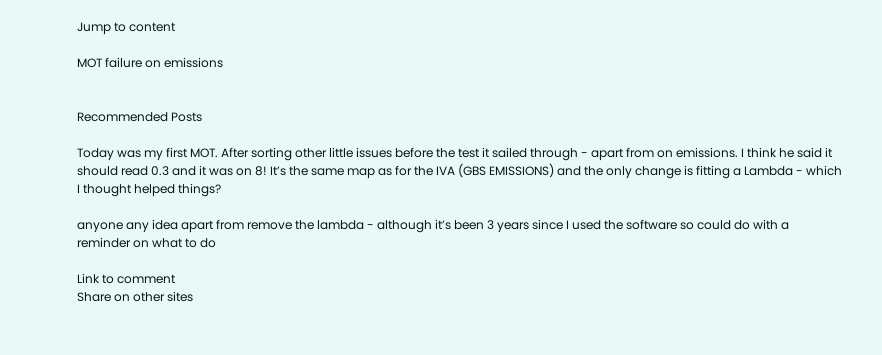Jump to content

MOT failure on emissions


Recommended Posts

Today was my first MOT. After sorting other little issues before the test it sailed through - apart from on emissions. I think he said it should read 0.3 and it was on 8! It’s the same map as for the IVA (GBS EMISSIONS) and the only change is fitting a Lambda - which I thought helped things?

anyone any idea apart from remove the lambda - although it’s been 3 years since I used the software so could do with a reminder on what to do

Link to comment
Share on other sites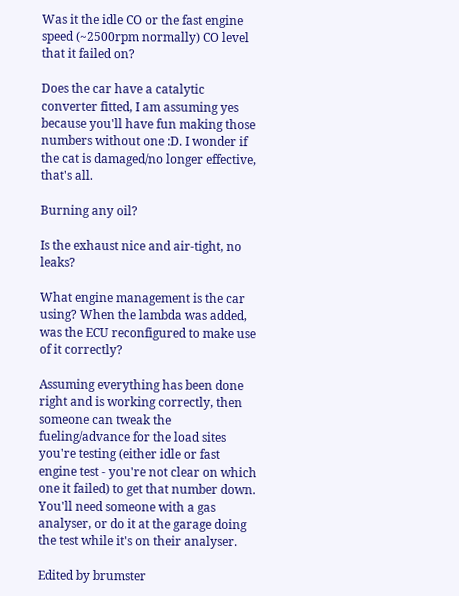Was it the idle CO or the fast engine speed (~2500rpm normally) CO level that it failed on?

Does the car have a catalytic converter fitted, I am assuming yes because you'll have fun making those numbers without one :D. I wonder if the cat is damaged/no longer effective, that's all.

Burning any oil?

Is the exhaust nice and air-tight, no leaks?

What engine management is the car using? When the lambda was added, was the ECU reconfigured to make use of it correctly?

Assuming everything has been done right and is working correctly, then someone can tweak the fueling/advance for the load sites you're testing (either idle or fast engine test - you're not clear on which one it failed) to get that number down. You'll need someone with a gas analyser, or do it at the garage doing the test while it's on their analyser.

Edited by brumster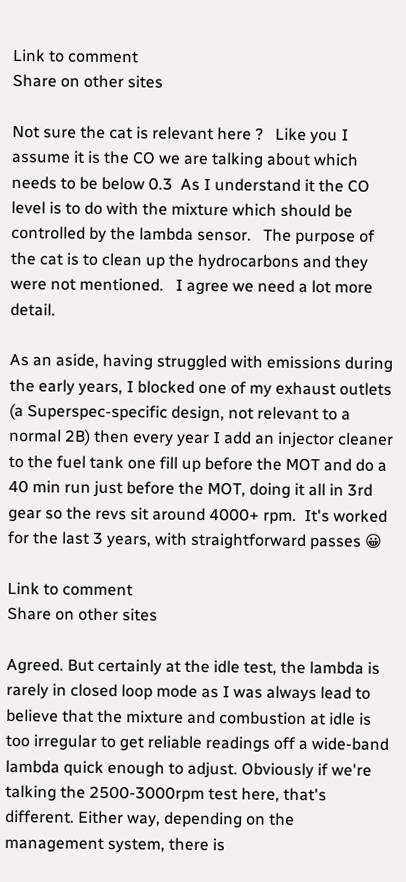Link to comment
Share on other sites

Not sure the cat is relevant here ?   Like you I assume it is the CO we are talking about which needs to be below 0.3  As I understand it the CO level is to do with the mixture which should be controlled by the lambda sensor.   The purpose of the cat is to clean up the hydrocarbons and they were not mentioned.   I agree we need a lot more detail.

As an aside, having struggled with emissions during the early years, I blocked one of my exhaust outlets (a Superspec-specific design, not relevant to a normal 2B) then every year I add an injector cleaner to the fuel tank one fill up before the MOT and do a 40 min run just before the MOT, doing it all in 3rd gear so the revs sit around 4000+ rpm.  It's worked for the last 3 years, with straightforward passes 😀

Link to comment
Share on other sites

Agreed. But certainly at the idle test, the lambda is rarely in closed loop mode as I was always lead to believe that the mixture and combustion at idle is too irregular to get reliable readings off a wide-band lambda quick enough to adjust. Obviously if we're talking the 2500-3000rpm test here, that's different. Either way, depending on the management system, there is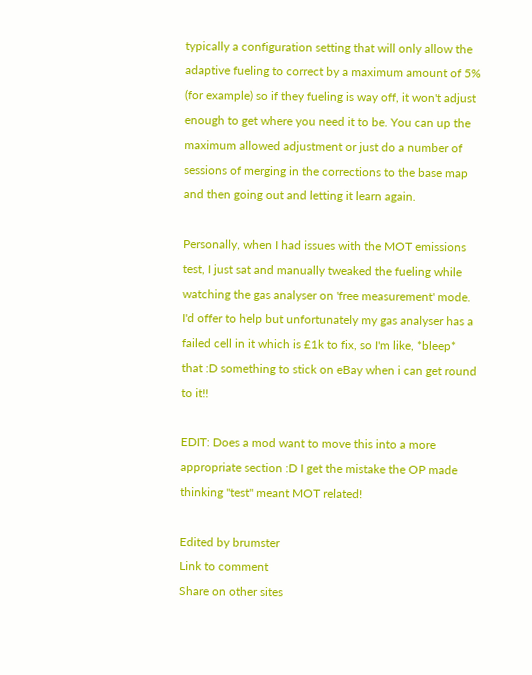typically a configuration setting that will only allow the adaptive fueling to correct by a maximum amount of 5% (for example) so if they fueling is way off, it won't adjust enough to get where you need it to be. You can up the maximum allowed adjustment or just do a number of sessions of merging in the corrections to the base map and then going out and letting it learn again.

Personally, when I had issues with the MOT emissions test, I just sat and manually tweaked the fueling while watching the gas analyser on 'free measurement' mode. I'd offer to help but unfortunately my gas analyser has a failed cell in it which is £1k to fix, so I'm like, *bleep* that :D something to stick on eBay when i can get round to it!!

EDIT: Does a mod want to move this into a more appropriate section :D I get the mistake the OP made thinking "test" meant MOT related!

Edited by brumster
Link to comment
Share on other sites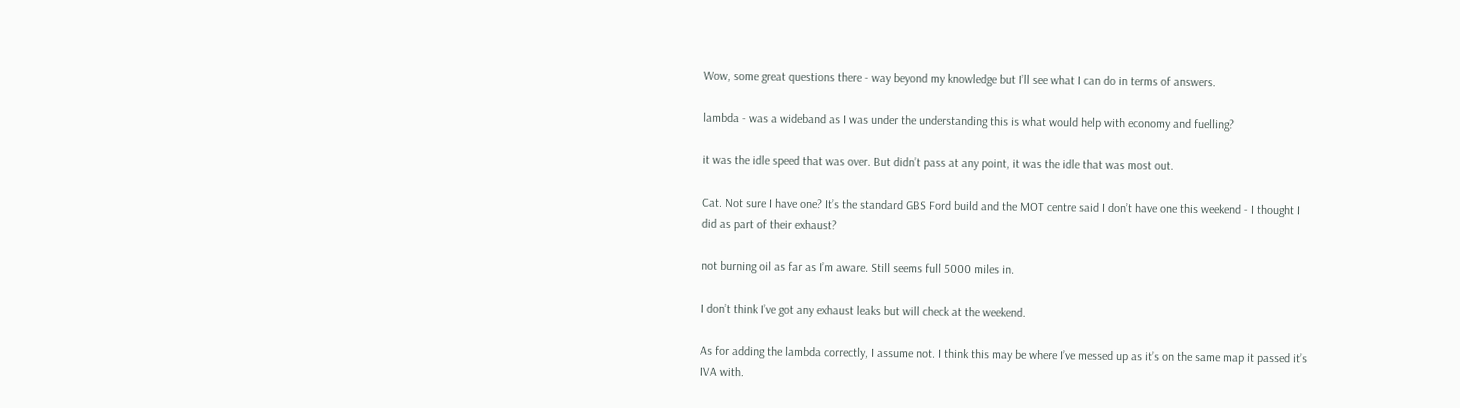Wow, some great questions there - way beyond my knowledge but I’ll see what I can do in terms of answers.

lambda - was a wideband as I was under the understanding this is what would help with economy and fuelling?

it was the idle speed that was over. But didn’t pass at any point, it was the idle that was most out.

Cat. Not sure I have one? It’s the standard GBS Ford build and the MOT centre said I don’t have one this weekend - I thought I did as part of their exhaust?

not burning oil as far as I’m aware. Still seems full 5000 miles in.

I don’t think I’ve got any exhaust leaks but will check at the weekend.

As for adding the lambda correctly, I assume not. I think this may be where I’ve messed up as it’s on the same map it passed it’s IVA with.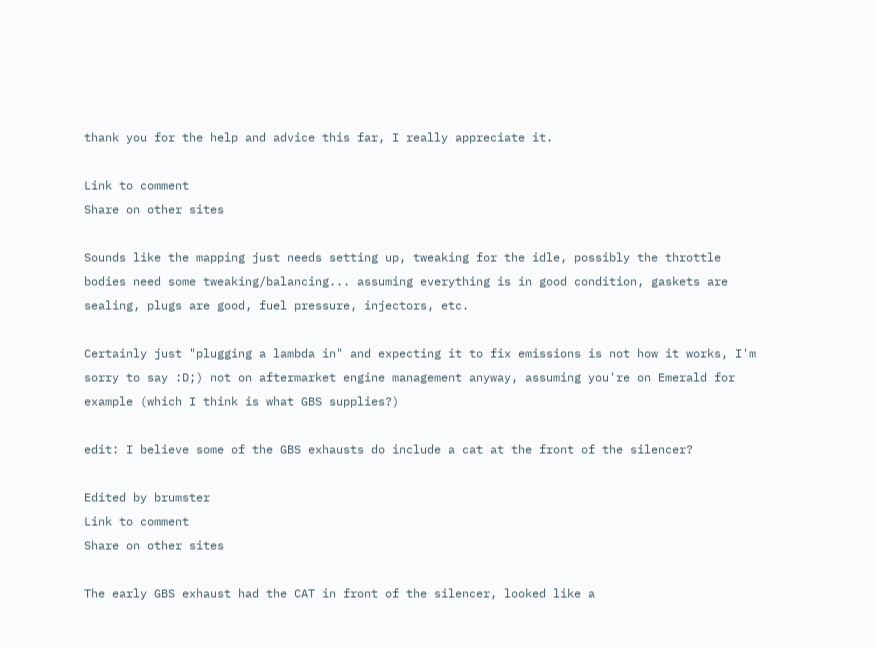thank you for the help and advice this far, I really appreciate it.

Link to comment
Share on other sites

Sounds like the mapping just needs setting up, tweaking for the idle, possibly the throttle bodies need some tweaking/balancing... assuming everything is in good condition, gaskets are sealing, plugs are good, fuel pressure, injectors, etc.

Certainly just "plugging a lambda in" and expecting it to fix emissions is not how it works, I'm sorry to say :D;) not on aftermarket engine management anyway, assuming you're on Emerald for example (which I think is what GBS supplies?)

edit: I believe some of the GBS exhausts do include a cat at the front of the silencer?

Edited by brumster
Link to comment
Share on other sites

The early GBS exhaust had the CAT in front of the silencer, looked like a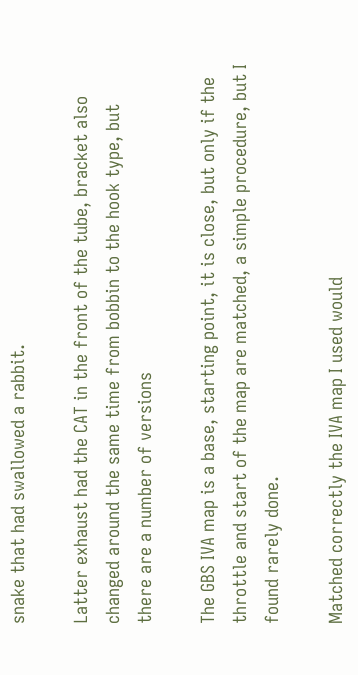snake that had swallowed a rabbit.

Latter exhaust had the CAT in the front of the tube, bracket also changed around the same time from bobbin to the hook type, but there are a number of versions

The GBS IVA map is a base, starting point, it is close, but only if the throttle and start of the map are matched, a simple procedure, but I found rarely done.

Matched correctly the IVA map I used would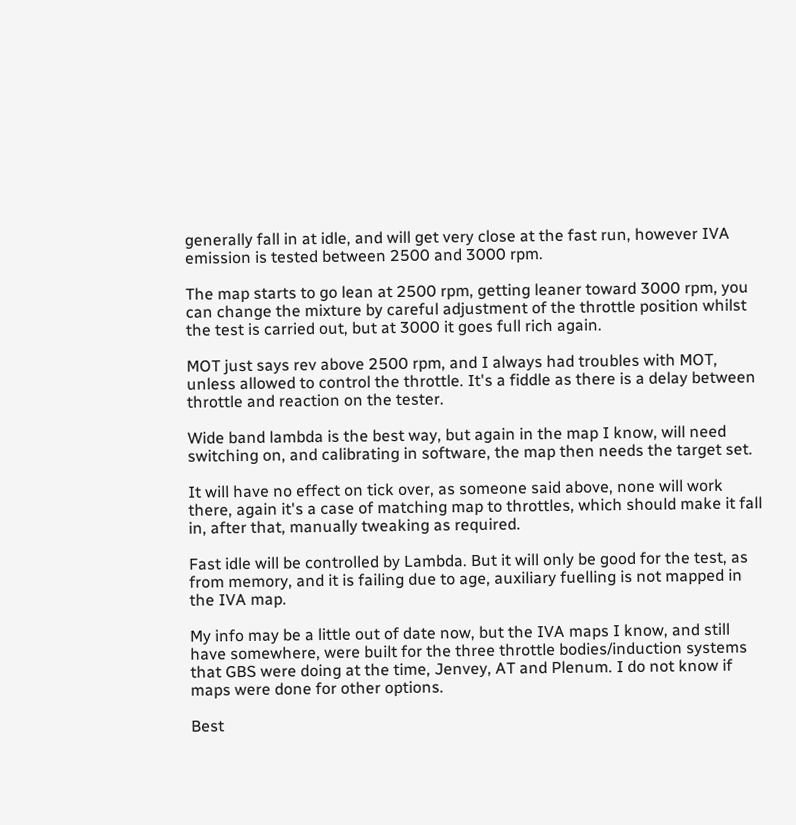generally fall in at idle, and will get very close at the fast run, however IVA emission is tested between 2500 and 3000 rpm.

The map starts to go lean at 2500 rpm, getting leaner toward 3000 rpm, you can change the mixture by careful adjustment of the throttle position whilst the test is carried out, but at 3000 it goes full rich again.

MOT just says rev above 2500 rpm, and I always had troubles with MOT, unless allowed to control the throttle. It's a fiddle as there is a delay between throttle and reaction on the tester.

Wide band lambda is the best way, but again in the map I know, will need switching on, and calibrating in software, the map then needs the target set.

It will have no effect on tick over, as someone said above, none will work there, again it's a case of matching map to throttles, which should make it fall in, after that, manually tweaking as required.

Fast idle will be controlled by Lambda. But it will only be good for the test, as from memory, and it is failing due to age, auxiliary fuelling is not mapped in the IVA map.

My info may be a little out of date now, but the IVA maps I know, and still have somewhere, were built for the three throttle bodies/induction systems that GBS were doing at the time, Jenvey, AT and Plenum. I do not know if maps were done for other options.

Best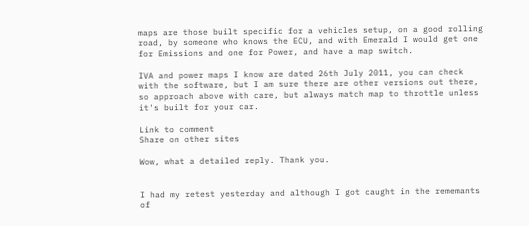maps are those built specific for a vehicles setup, on a good rolling road, by someone who knows the ECU, and with Emerald I would get one for Emissions and one for Power, and have a map switch.

IVA and power maps I know are dated 26th July 2011, you can check with the software, but I am sure there are other versions out there, so approach above with care, but always match map to throttle unless it's built for your car.

Link to comment
Share on other sites

Wow, what a detailed reply. Thank you.


I had my retest yesterday and although I got caught in the rememants of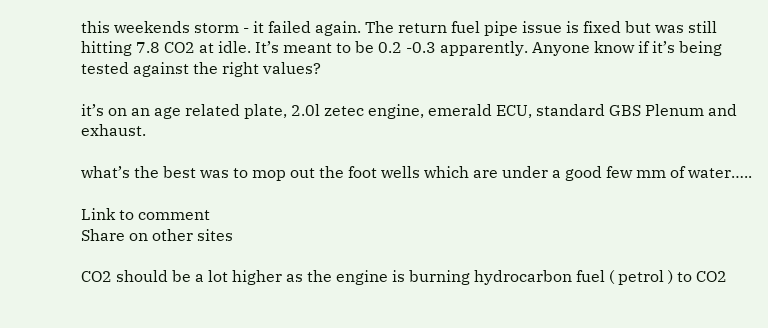this weekends storm - it failed again. The return fuel pipe issue is fixed but was still hitting 7.8 CO2 at idle. It’s meant to be 0.2 -0.3 apparently. Anyone know if it’s being tested against the right values?

it’s on an age related plate, 2.0l zetec engine, emerald ECU, standard GBS Plenum and exhaust.

what’s the best was to mop out the foot wells which are under a good few mm of water…..

Link to comment
Share on other sites

CO2 should be a lot higher as the engine is burning hydrocarbon fuel ( petrol ) to CO2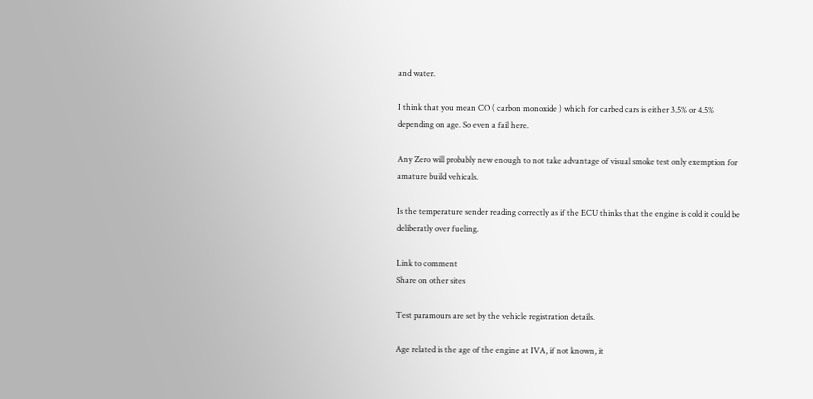and water.

I think that you mean CO ( carbon monoxide ) which for carbed cars is either 3.5% or 4.5% depending on age. So even a fail here.

Any Zero will probably new enough to not take advantage of visual smoke test only exemption for amature build vehicals.

Is the temperature sender reading correctly as if the ECU thinks that the engine is cold it could be deliberatly over fueling.

Link to comment
Share on other sites

Test paramours are set by the vehicle registration details.

Age related is the age of the engine at IVA, if not known, it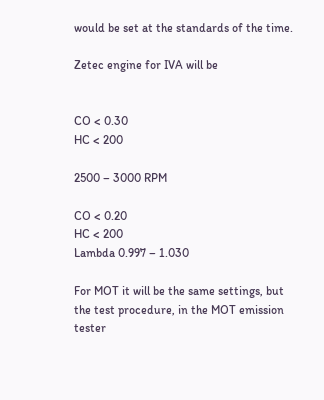would be set at the standards of the time.

Zetec engine for IVA will be


CO < 0.30
HC < 200

2500 – 3000 RPM

CO < 0.20
HC < 200
Lambda 0.997 – 1.030

For MOT it will be the same settings, but the test procedure, in the MOT emission tester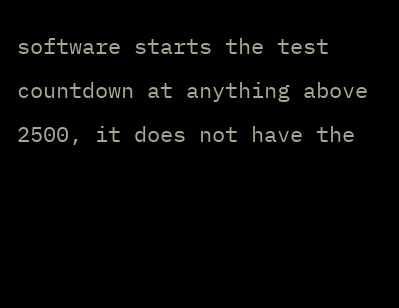software starts the test countdown at anything above 2500, it does not have the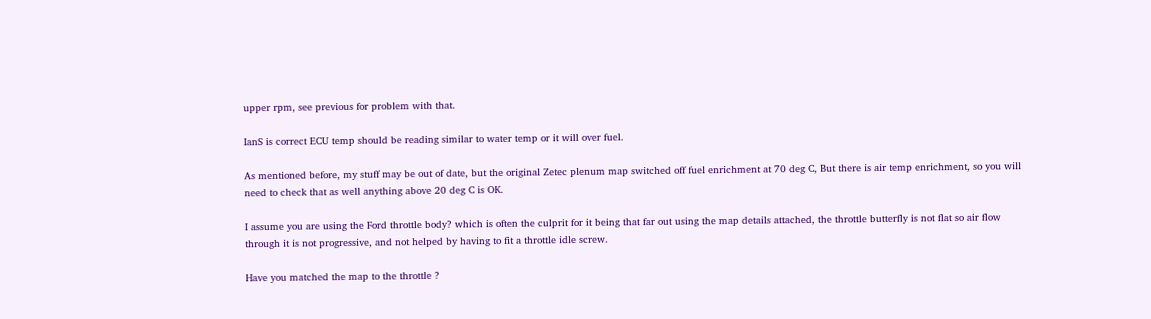upper rpm, see previous for problem with that.

IanS is correct ECU temp should be reading similar to water temp or it will over fuel.

As mentioned before, my stuff may be out of date, but the original Zetec plenum map switched off fuel enrichment at 70 deg C, But there is air temp enrichment, so you will need to check that as well anything above 20 deg C is OK.

I assume you are using the Ford throttle body? which is often the culprit for it being that far out using the map details attached, the throttle butterfly is not flat so air flow through it is not progressive, and not helped by having to fit a throttle idle screw.

Have you matched the map to the throttle ?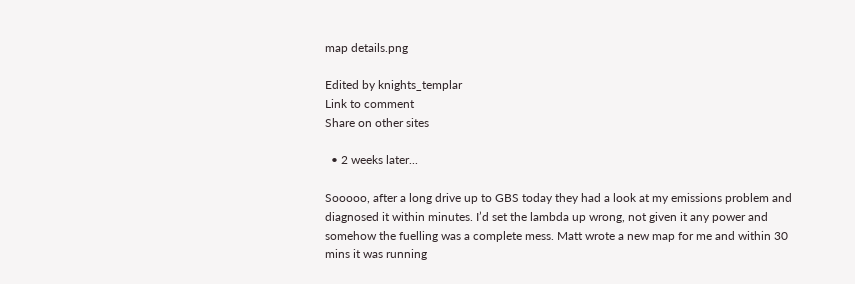map details.png

Edited by knights_templar
Link to comment
Share on other sites

  • 2 weeks later...

Sooooo, after a long drive up to GBS today they had a look at my emissions problem and diagnosed it within minutes. I’d set the lambda up wrong, not given it any power and somehow the fuelling was a complete mess. Matt wrote a new map for me and within 30 mins it was running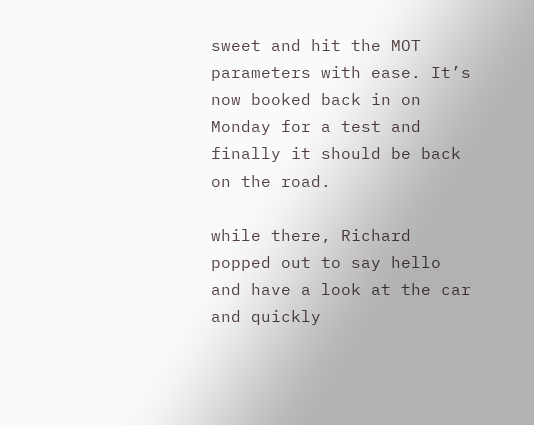sweet and hit the MOT parameters with ease. It’s now booked back in on Monday for a test and finally it should be back on the road.

while there, Richard popped out to say hello and have a look at the car and quickly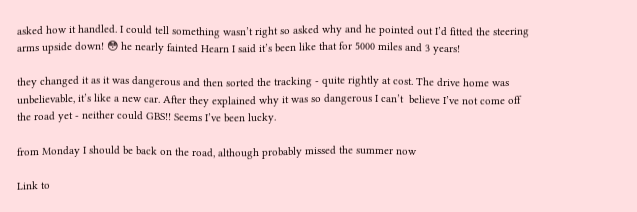asked how it handled. I could tell something wasn’t right so asked why and he pointed out I’d fitted the steering arms upside down! 😳 he nearly fainted Hearn I said it’s been like that for 5000 miles and 3 years!

they changed it as it was dangerous and then sorted the tracking - quite rightly at cost. The drive home was unbelievable, it’s like a new car. After they explained why it was so dangerous I can’t  believe I’ve not come off the road yet - neither could GBS!! Seems I’ve been lucky.

from Monday I should be back on the road, although probably missed the summer now

Link to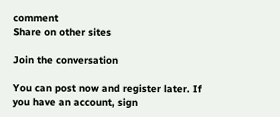comment
Share on other sites

Join the conversation

You can post now and register later. If you have an account, sign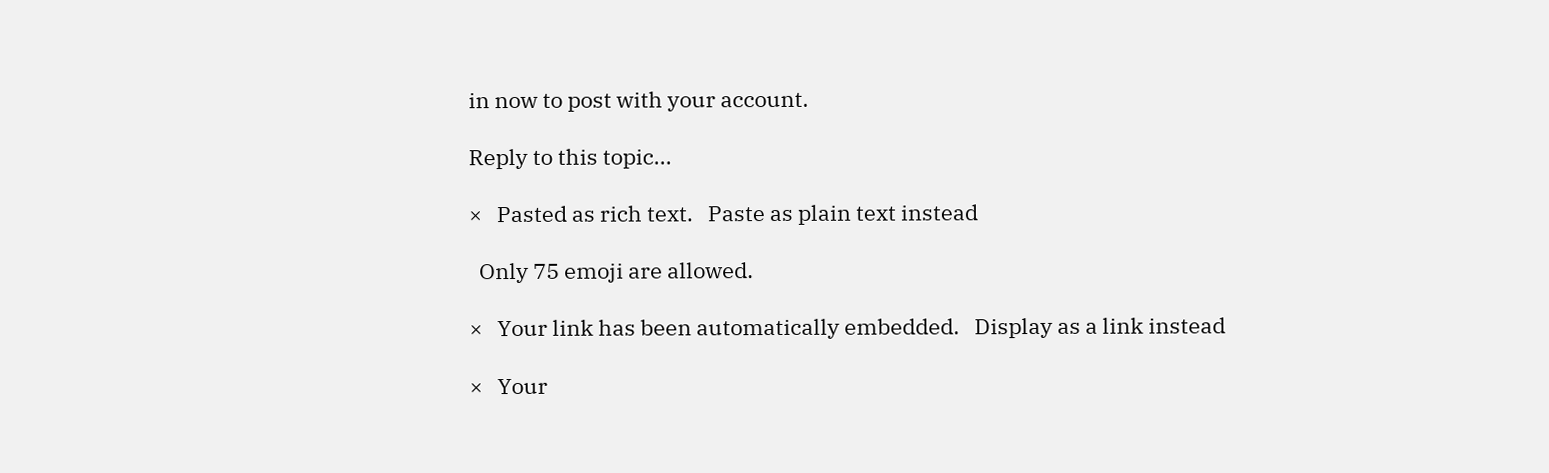in now to post with your account.

Reply to this topic...

×   Pasted as rich text.   Paste as plain text instead

  Only 75 emoji are allowed.

×   Your link has been automatically embedded.   Display as a link instead

×   Your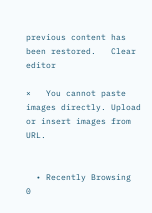previous content has been restored.   Clear editor

×   You cannot paste images directly. Upload or insert images from URL.


  • Recently Browsing   0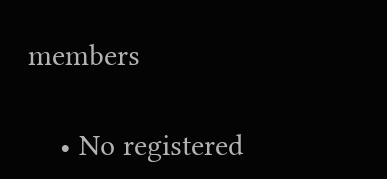members

    • No registered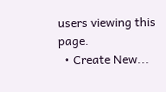users viewing this page.
  • Create New...